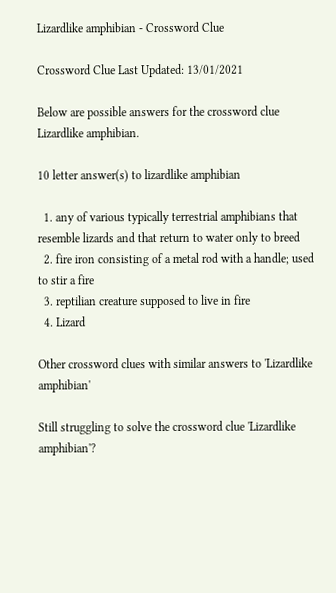Lizardlike amphibian - Crossword Clue

Crossword Clue Last Updated: 13/01/2021

Below are possible answers for the crossword clue Lizardlike amphibian.

10 letter answer(s) to lizardlike amphibian

  1. any of various typically terrestrial amphibians that resemble lizards and that return to water only to breed
  2. fire iron consisting of a metal rod with a handle; used to stir a fire
  3. reptilian creature supposed to live in fire
  4. Lizard

Other crossword clues with similar answers to 'Lizardlike amphibian'

Still struggling to solve the crossword clue 'Lizardlike amphibian'?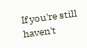If you're still haven't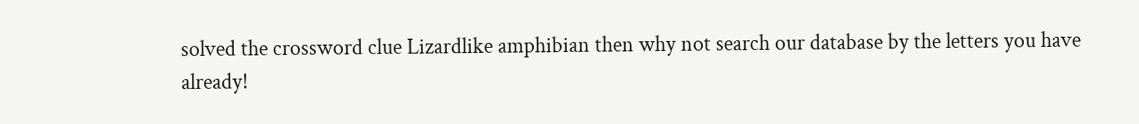solved the crossword clue Lizardlike amphibian then why not search our database by the letters you have already!